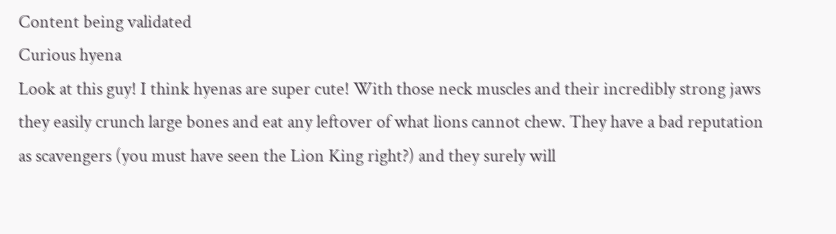Content being validated
Curious hyena
Look at this guy! I think hyenas are super cute! With those neck muscles and their incredibly strong jaws they easily crunch large bones and eat any leftover of what lions cannot chew. They have a bad reputation as scavengers (you must have seen the Lion King right?) and they surely will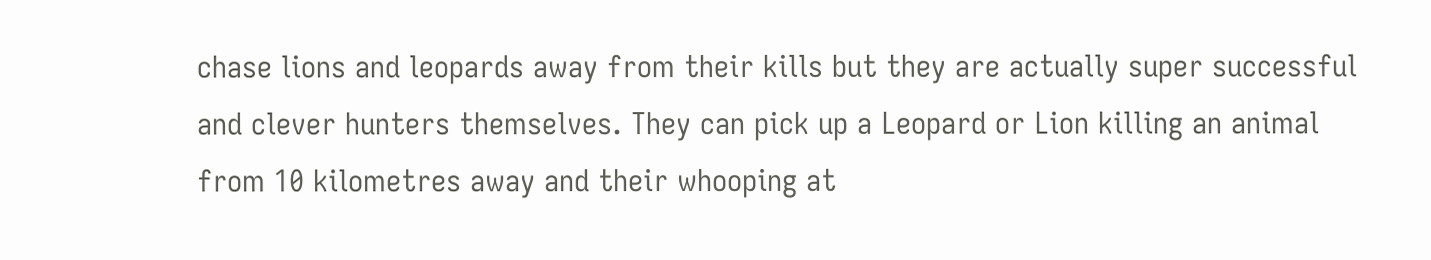chase lions and leopards away from their kills but they are actually super successful and clever hunters themselves. They can pick up a Leopard or Lion killing an animal from 10 kilometres away and their whooping at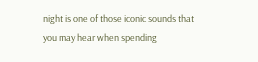night is one of those iconic sounds that you may hear when spending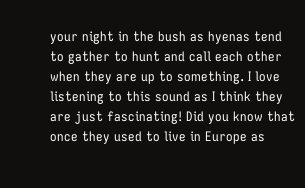your night in the bush as hyenas tend to gather to hunt and call each other when they are up to something. I love listening to this sound as I think they are just fascinating! Did you know that once they used to live in Europe as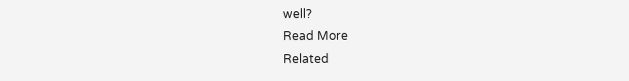well?
Read More
Related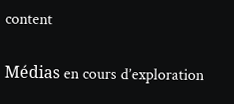content

Médias en cours d’exploration